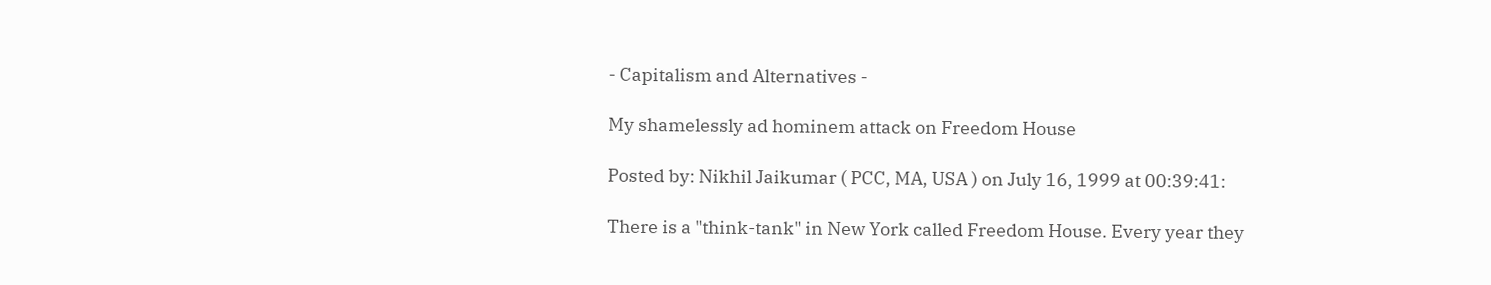- Capitalism and Alternatives -

My shamelessly ad hominem attack on Freedom House

Posted by: Nikhil Jaikumar ( PCC, MA, USA ) on July 16, 1999 at 00:39:41:

There is a "think-tank" in New York called Freedom House. Every year they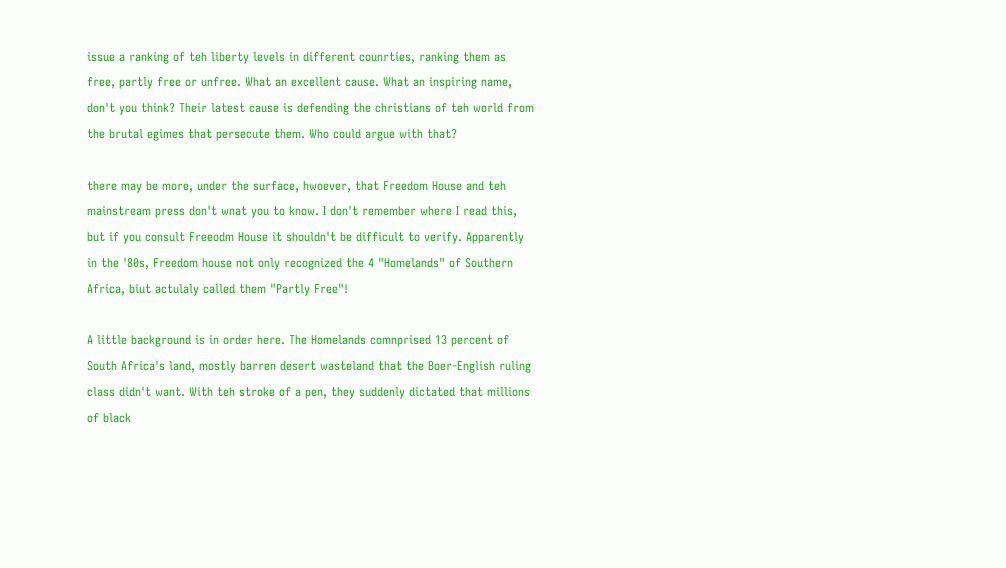issue a ranking of teh liberty levels in different counrties, ranking them as free, partly free or unfree. What an excellent cause. What an inspiring name, don't you think? Their latest cause is defending the christians of teh world from the brutal egimes that persecute them. Who could argue with that?

there may be more, under the surface, hwoever, that Freedom House and teh mainstream press don't wnat you to know. I don't remember where I read this, but if you consult Freeodm House it shouldn't be difficult to verify. Apparently in the '80s, Freedom house not only recognized the 4 "Homelands" of Southern Africa, biut actulaly called them "Partly Free"!

A little background is in order here. The Homelands comnprised 13 percent of South Africa's land, mostly barren desert wasteland that the Boer-English ruling class didn't want. With teh stroke of a pen, they suddenly dictated that millions of black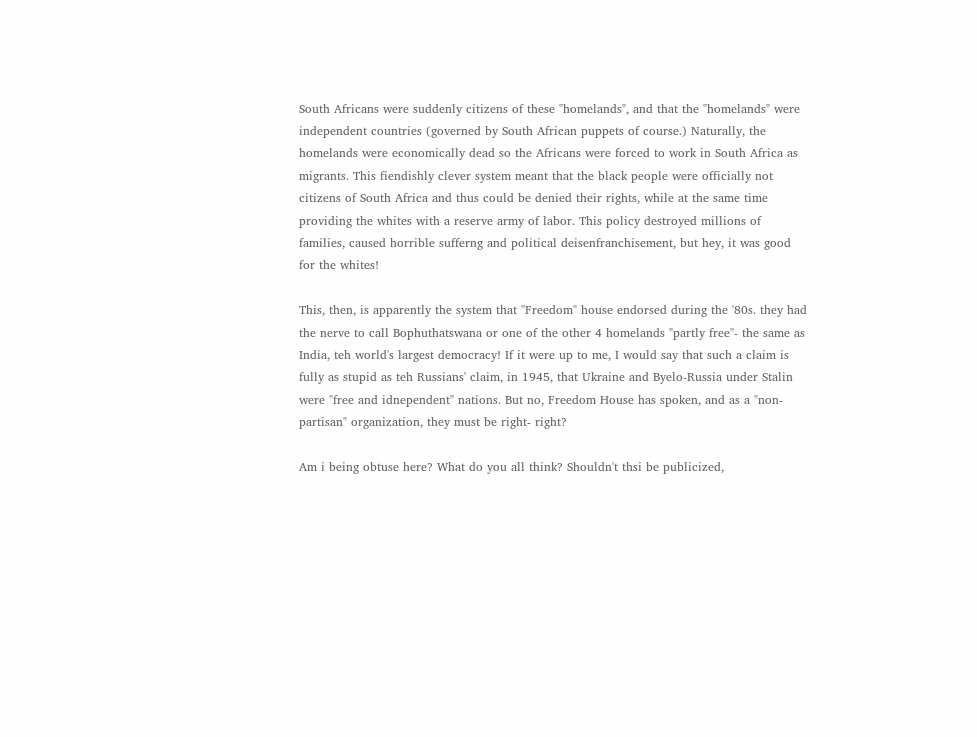South Africans were suddenly citizens of these "homelands", and that the "homelands" were independent countries (governed by South African puppets of course.) Naturally, the homelands were economically dead so the Africans were forced to work in South Africa as migrants. This fiendishly clever system meant that the black people were officially not citizens of South Africa and thus could be denied their rights, while at the same time providing the whites with a reserve army of labor. This policy destroyed millions of families, caused horrible sufferng and political deisenfranchisement, but hey, it was good for the whites!

This, then, is apparently the system that "Freedom" house endorsed during the '80s. they had the nerve to call Bophuthatswana or one of the other 4 homelands "partly free"- the same as India, teh world's largest democracy! If it were up to me, I would say that such a claim is fully as stupid as teh Russians' claim, in 1945, that Ukraine and Byelo-Russia under Stalin were "free and idnependent" nations. But no, Freedom House has spoken, and as a "non-partisan" organization, they must be right- right?

Am i being obtuse here? What do you all think? Shouldn't thsi be publicized,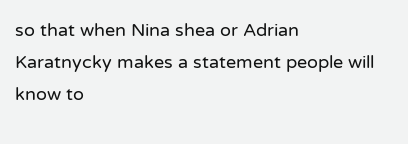so that when Nina shea or Adrian Karatnycky makes a statement people will know to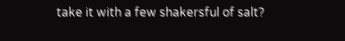take it with a few shakersful of salt?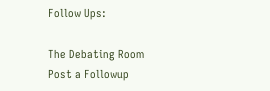Follow Ups:

The Debating Room Post a Followup